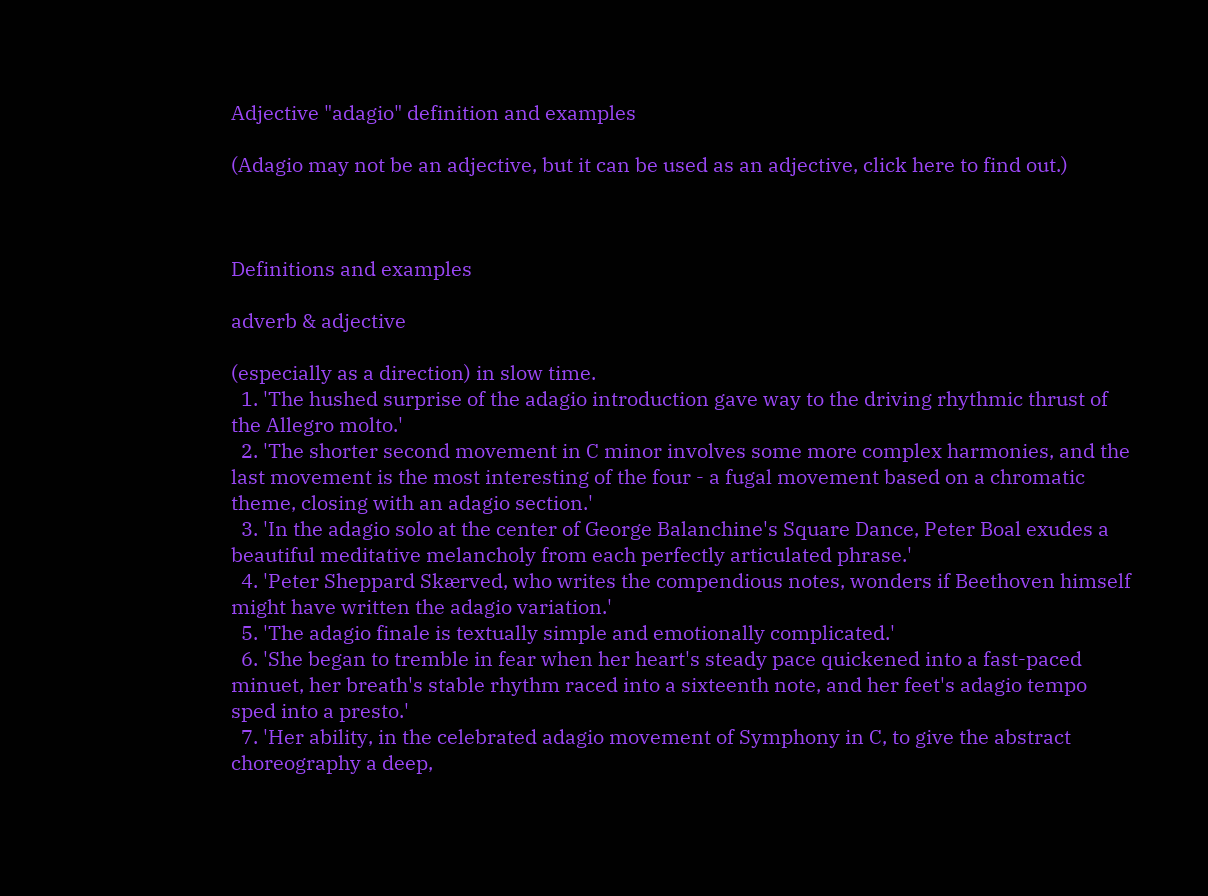Adjective "adagio" definition and examples

(Adagio may not be an adjective, but it can be used as an adjective, click here to find out.)



Definitions and examples

adverb & adjective

(especially as a direction) in slow time.
  1. 'The hushed surprise of the adagio introduction gave way to the driving rhythmic thrust of the Allegro molto.'
  2. 'The shorter second movement in C minor involves some more complex harmonies, and the last movement is the most interesting of the four - a fugal movement based on a chromatic theme, closing with an adagio section.'
  3. 'In the adagio solo at the center of George Balanchine's Square Dance, Peter Boal exudes a beautiful meditative melancholy from each perfectly articulated phrase.'
  4. 'Peter Sheppard Skærved, who writes the compendious notes, wonders if Beethoven himself might have written the adagio variation.'
  5. 'The adagio finale is textually simple and emotionally complicated.'
  6. 'She began to tremble in fear when her heart's steady pace quickened into a fast-paced minuet, her breath's stable rhythm raced into a sixteenth note, and her feet's adagio tempo sped into a presto.'
  7. 'Her ability, in the celebrated adagio movement of Symphony in C, to give the abstract choreography a deep,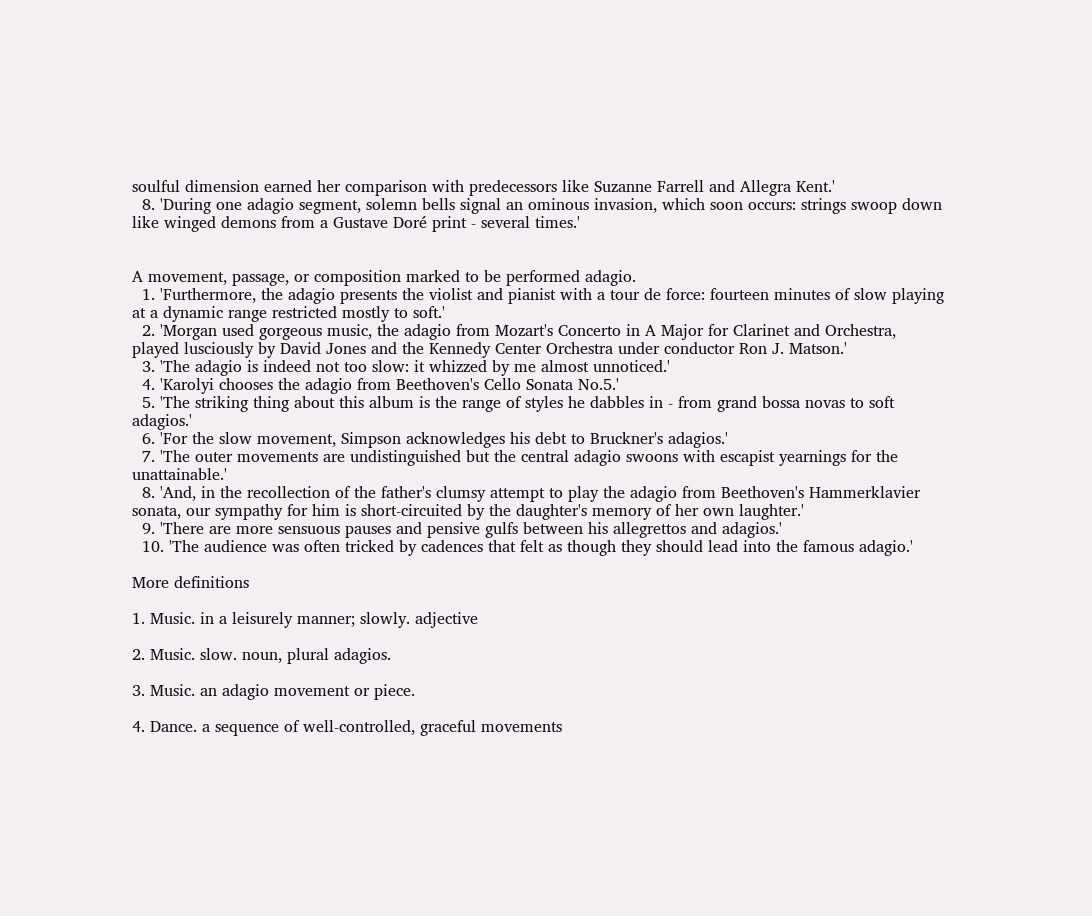soulful dimension earned her comparison with predecessors like Suzanne Farrell and Allegra Kent.'
  8. 'During one adagio segment, solemn bells signal an ominous invasion, which soon occurs: strings swoop down like winged demons from a Gustave Doré print - several times.'


A movement, passage, or composition marked to be performed adagio.
  1. 'Furthermore, the adagio presents the violist and pianist with a tour de force: fourteen minutes of slow playing at a dynamic range restricted mostly to soft.'
  2. 'Morgan used gorgeous music, the adagio from Mozart's Concerto in A Major for Clarinet and Orchestra, played lusciously by David Jones and the Kennedy Center Orchestra under conductor Ron J. Matson.'
  3. 'The adagio is indeed not too slow: it whizzed by me almost unnoticed.'
  4. 'Karolyi chooses the adagio from Beethoven's Cello Sonata No.5.'
  5. 'The striking thing about this album is the range of styles he dabbles in - from grand bossa novas to soft adagios.'
  6. 'For the slow movement, Simpson acknowledges his debt to Bruckner's adagios.'
  7. 'The outer movements are undistinguished but the central adagio swoons with escapist yearnings for the unattainable.'
  8. 'And, in the recollection of the father's clumsy attempt to play the adagio from Beethoven's Hammerklavier sonata, our sympathy for him is short-circuited by the daughter's memory of her own laughter.'
  9. 'There are more sensuous pauses and pensive gulfs between his allegrettos and adagios.'
  10. 'The audience was often tricked by cadences that felt as though they should lead into the famous adagio.'

More definitions

1. Music. in a leisurely manner; slowly. adjective

2. Music. slow. noun, plural adagios.

3. Music. an adagio movement or piece.

4. Dance. a sequence of well-controlled, graceful movements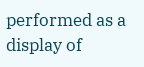performed as a display of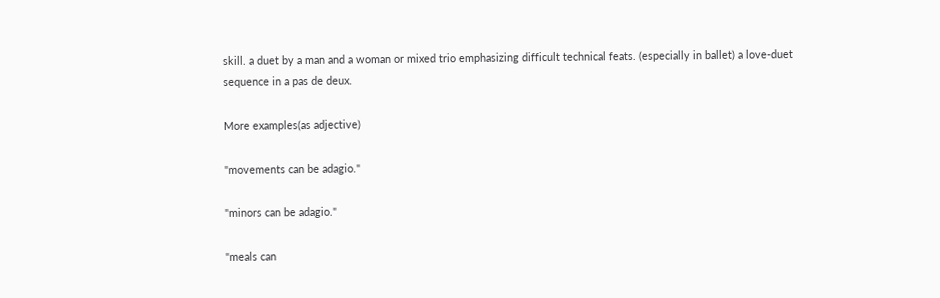skill. a duet by a man and a woman or mixed trio emphasizing difficult technical feats. (especially in ballet) a love-duet sequence in a pas de deux.

More examples(as adjective)

"movements can be adagio."

"minors can be adagio."

"meals can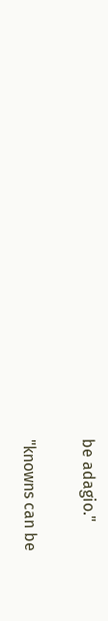be adagio."

"knowns can be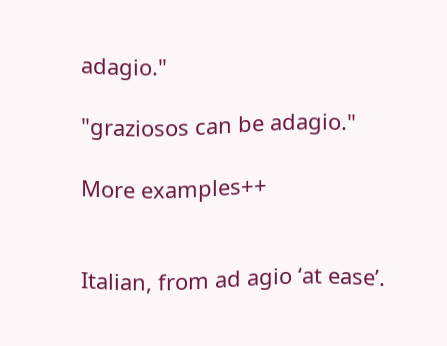adagio."

"graziosos can be adagio."

More examples++


Italian, from ad agio ‘at ease’.